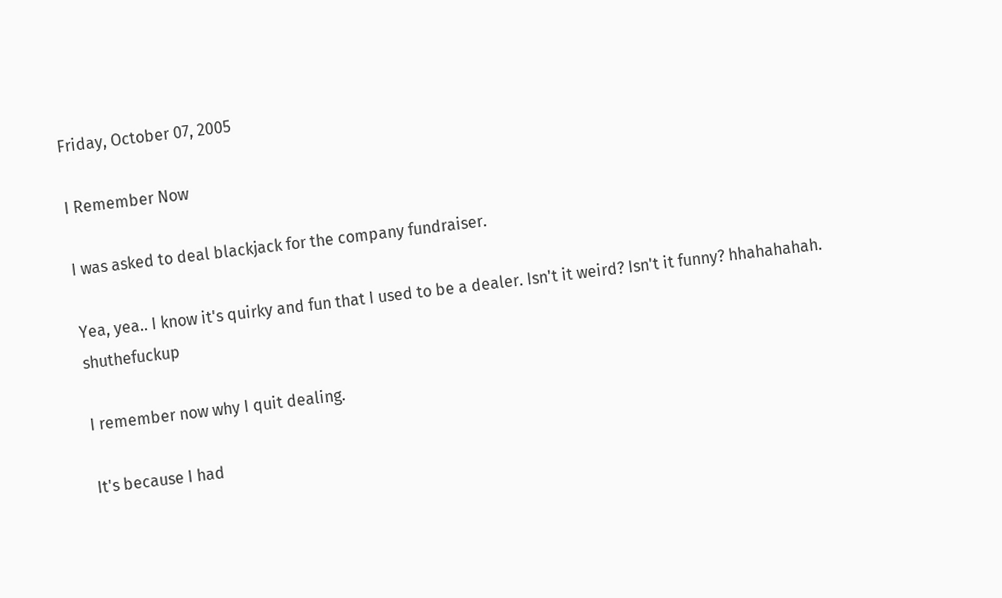Friday, October 07, 2005

I Remember Now

I was asked to deal blackjack for the company fundraiser.

Yea, yea.. I know it's quirky and fun that I used to be a dealer. Isn't it weird? Isn't it funny? hhahahahah. shuthefuckup

I remember now why I quit dealing.

It's because I had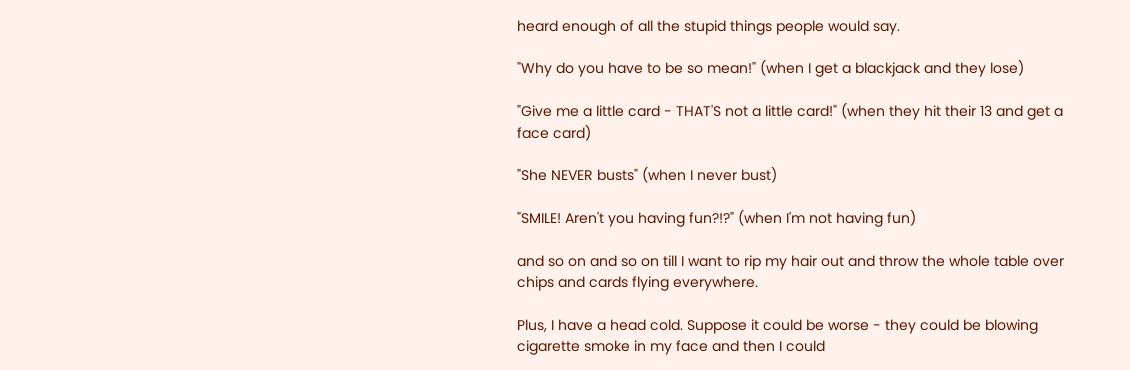heard enough of all the stupid things people would say.

"Why do you have to be so mean!" (when I get a blackjack and they lose)

"Give me a little card - THAT'S not a little card!" (when they hit their 13 and get a face card)

"She NEVER busts" (when I never bust)

"SMILE! Aren't you having fun?!?" (when I'm not having fun)

and so on and so on till I want to rip my hair out and throw the whole table over chips and cards flying everywhere.

Plus, I have a head cold. Suppose it could be worse - they could be blowing cigarette smoke in my face and then I could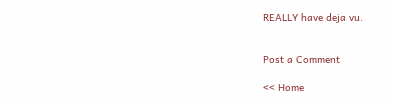REALLY have deja vu.


Post a Comment

<< Home